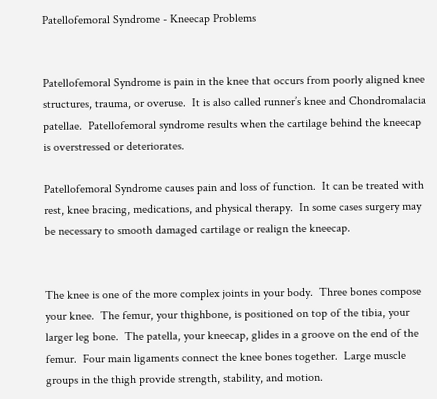Patellofemoral Syndrome - Kneecap Problems


Patellofemoral Syndrome is pain in the knee that occurs from poorly aligned knee structures, trauma, or overuse.  It is also called runner’s knee and Chondromalacia patellae.  Patellofemoral syndrome results when the cartilage behind the kneecap is overstressed or deteriorates.

Patellofemoral Syndrome causes pain and loss of function.  It can be treated with rest, knee bracing, medications, and physical therapy.  In some cases surgery may be necessary to smooth damaged cartilage or realign the kneecap.


The knee is one of the more complex joints in your body.  Three bones compose your knee.  The femur, your thighbone, is positioned on top of the tibia, your larger leg bone.  The patella, your kneecap, glides in a groove on the end of the femur.  Four main ligaments connect the knee bones together.  Large muscle groups in the thigh provide strength, stability, and motion.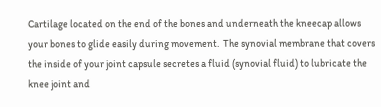Cartilage located on the end of the bones and underneath the kneecap allows your bones to glide easily during movement.  The synovial membrane that covers the inside of your joint capsule secretes a fluid (synovial fluid) to lubricate the knee joint and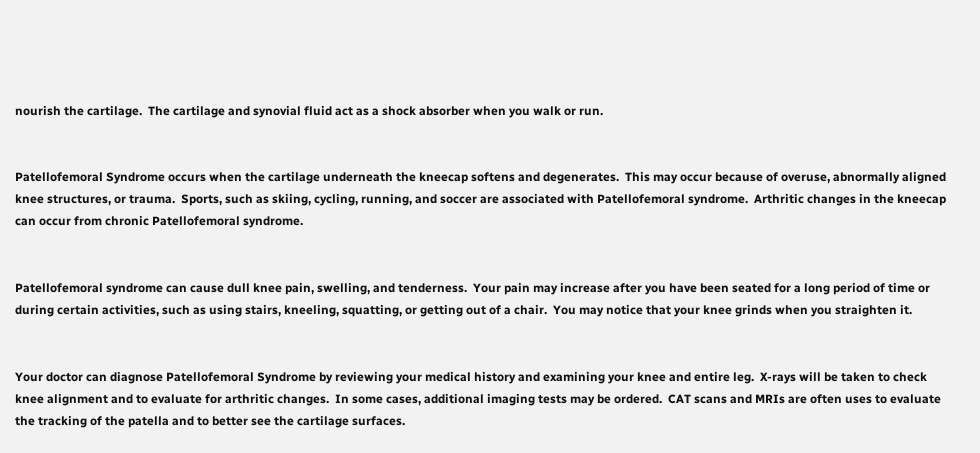nourish the cartilage.  The cartilage and synovial fluid act as a shock absorber when you walk or run.


Patellofemoral Syndrome occurs when the cartilage underneath the kneecap softens and degenerates.  This may occur because of overuse, abnormally aligned knee structures, or trauma.  Sports, such as skiing, cycling, running, and soccer are associated with Patellofemoral syndrome.  Arthritic changes in the kneecap can occur from chronic Patellofemoral syndrome.


Patellofemoral syndrome can cause dull knee pain, swelling, and tenderness.  Your pain may increase after you have been seated for a long period of time or during certain activities, such as using stairs, kneeling, squatting, or getting out of a chair.  You may notice that your knee grinds when you straighten it.


Your doctor can diagnose Patellofemoral Syndrome by reviewing your medical history and examining your knee and entire leg.  X-rays will be taken to check knee alignment and to evaluate for arthritic changes.  In some cases, additional imaging tests may be ordered.  CAT scans and MRIs are often uses to evaluate the tracking of the patella and to better see the cartilage surfaces.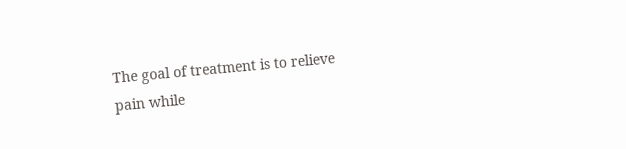The goal of treatment is to relieve pain while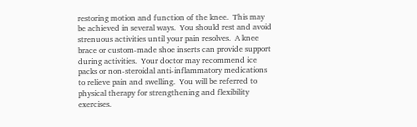restoring motion and function of the knee.  This may be achieved in several ways.  You should rest and avoid strenuous activities until your pain resolves.  A knee brace or custom-made shoe inserts can provide support during activities.  Your doctor may recommend ice packs or non-steroidal anti-inflammatory medications to relieve pain and swelling.  You will be referred to physical therapy for strengthening and flexibility exercises.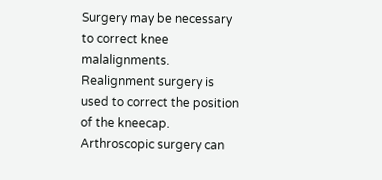Surgery may be necessary to correct knee malalignments.  Realignment surgery is used to correct the position of the kneecap.  Arthroscopic surgery can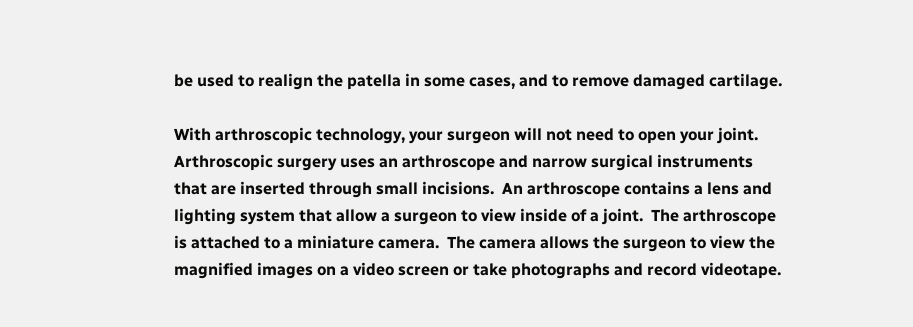be used to realign the patella in some cases, and to remove damaged cartilage.

With arthroscopic technology, your surgeon will not need to open your joint.  Arthroscopic surgery uses an arthroscope and narrow surgical instruments that are inserted through small incisions.  An arthroscope contains a lens and lighting system that allow a surgeon to view inside of a joint.  The arthroscope is attached to a miniature camera.  The camera allows the surgeon to view the magnified images on a video screen or take photographs and record videotape.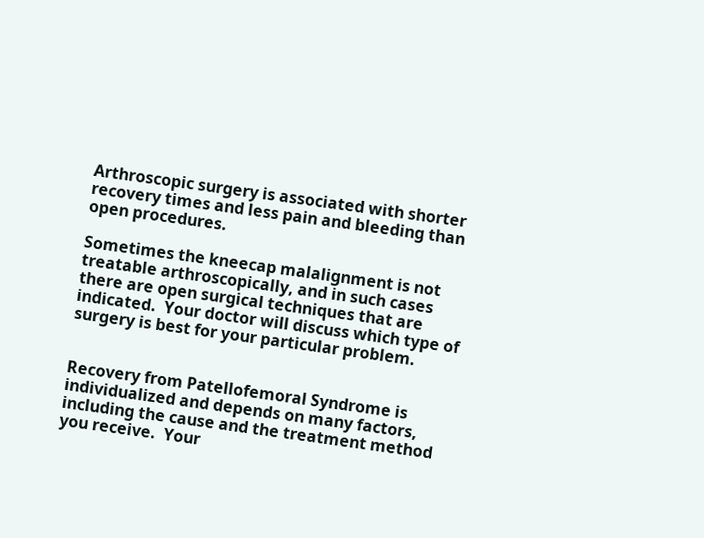Arthroscopic surgery is associated with shorter recovery times and less pain and bleeding than open procedures.

Sometimes the kneecap malalignment is not treatable arthroscopically, and in such cases there are open surgical techniques that are indicated.  Your doctor will discuss which type of surgery is best for your particular problem.


Recovery from Patellofemoral Syndrome is individualized and depends on many factors, including the cause and the treatment method you receive.  Your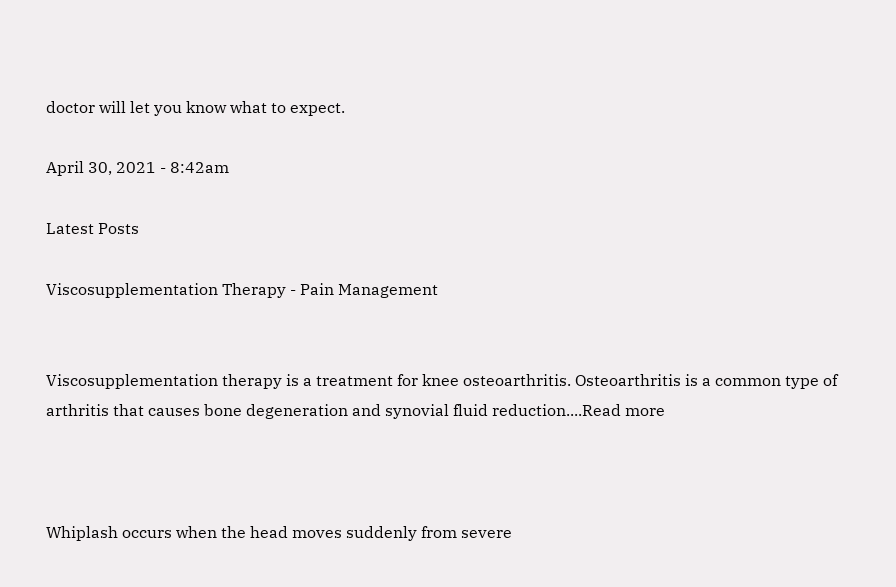doctor will let you know what to expect.

April 30, 2021 - 8:42am

Latest Posts

Viscosupplementation Therapy - Pain Management


Viscosupplementation therapy is a treatment for knee osteoarthritis. Osteoarthritis is a common type of arthritis that causes bone degeneration and synovial fluid reduction....Read more



Whiplash occurs when the head moves suddenly from severe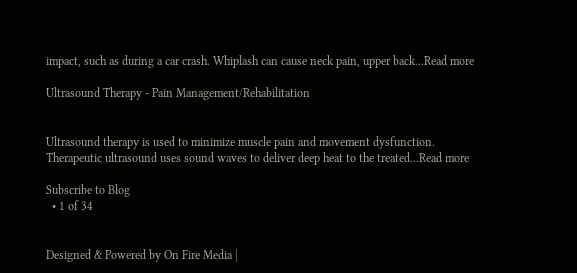impact, such as during a car crash. Whiplash can cause neck pain, upper back...Read more

Ultrasound Therapy - Pain Management/Rehabilitation


Ultrasound therapy is used to minimize muscle pain and movement dysfunction. Therapeutic ultrasound uses sound waves to deliver deep heat to the treated...Read more

Subscribe to Blog
  • 1 of 34


Designed & Powered by On Fire Media |